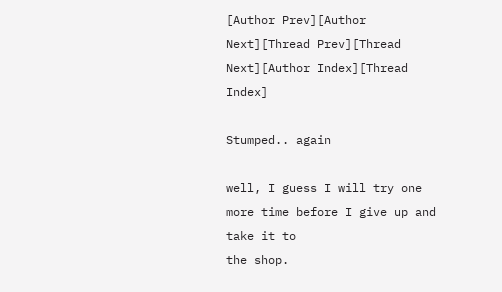[Author Prev][Author Next][Thread Prev][Thread Next][Author Index][Thread Index]

Stumped.. again

well, I guess I will try one more time before I give up and take it to
the shop.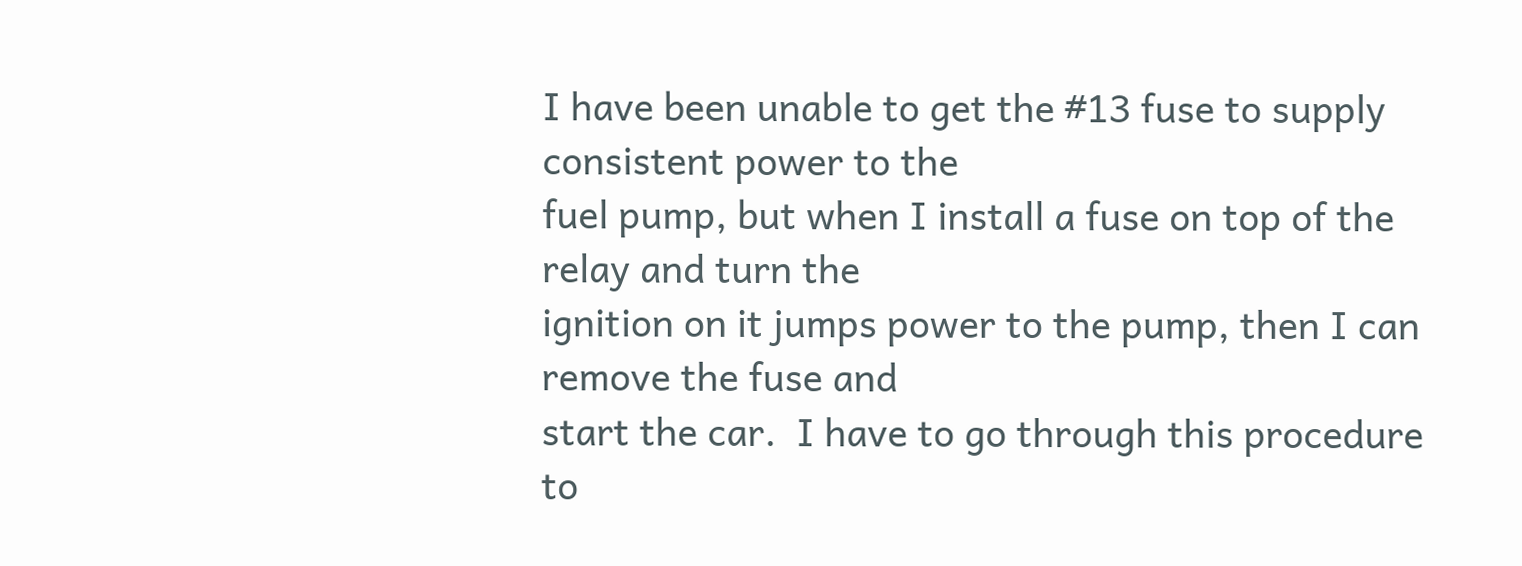I have been unable to get the #13 fuse to supply consistent power to the
fuel pump, but when I install a fuse on top of the relay and turn the
ignition on it jumps power to the pump, then I can remove the fuse and
start the car.  I have to go through this procedure to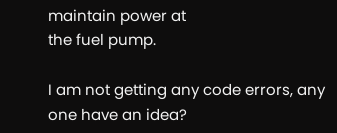maintain power at
the fuel pump.

I am not getting any code errors, any one have an idea?